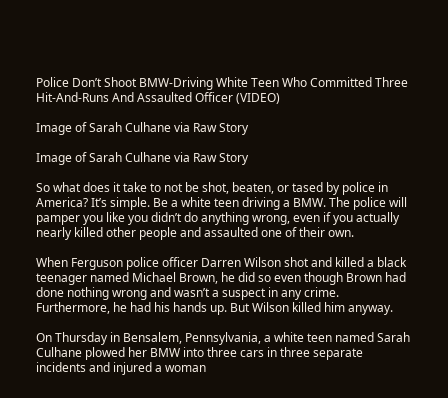Police Don’t Shoot BMW-Driving White Teen Who Committed Three Hit-And-Runs And Assaulted Officer (VIDEO)

Image of Sarah Culhane via Raw Story

Image of Sarah Culhane via Raw Story

So what does it take to not be shot, beaten, or tased by police in America? It’s simple. Be a white teen driving a BMW. The police will pamper you like you didn’t do anything wrong, even if you actually nearly killed other people and assaulted one of their own.

When Ferguson police officer Darren Wilson shot and killed a black teenager named Michael Brown, he did so even though Brown had done nothing wrong and wasn’t a suspect in any crime. Furthermore, he had his hands up. But Wilson killed him anyway.

On Thursday in Bensalem, Pennsylvania, a white teen named Sarah Culhane plowed her BMW into three cars in three separate incidents and injured a woman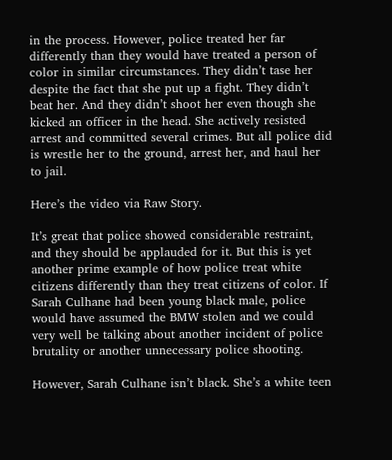in the process. However, police treated her far differently than they would have treated a person of color in similar circumstances. They didn’t tase her despite the fact that she put up a fight. They didn’t beat her. And they didn’t shoot her even though she kicked an officer in the head. She actively resisted arrest and committed several crimes. But all police did is wrestle her to the ground, arrest her, and haul her to jail.

Here’s the video via Raw Story.

It’s great that police showed considerable restraint, and they should be applauded for it. But this is yet another prime example of how police treat white citizens differently than they treat citizens of color. If Sarah Culhane had been young black male, police would have assumed the BMW stolen and we could very well be talking about another incident of police brutality or another unnecessary police shooting.

However, Sarah Culhane isn’t black. She’s a white teen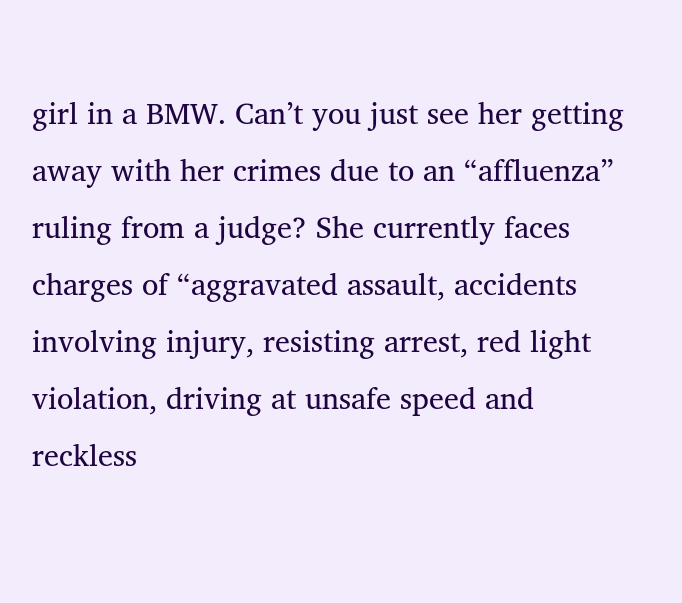girl in a BMW. Can’t you just see her getting away with her crimes due to an “affluenza” ruling from a judge? She currently faces charges of “aggravated assault, accidents involving injury, resisting arrest, red light violation, driving at unsafe speed and reckless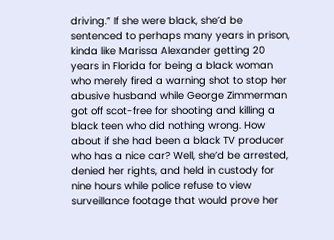driving.” If she were black, she’d be sentenced to perhaps many years in prison, kinda like Marissa Alexander getting 20 years in Florida for being a black woman who merely fired a warning shot to stop her abusive husband while George Zimmerman got off scot-free for shooting and killing a black teen who did nothing wrong. How about if she had been a black TV producer who has a nice car? Well, she’d be arrested, denied her rights, and held in custody for nine hours while police refuse to view surveillance footage that would prove her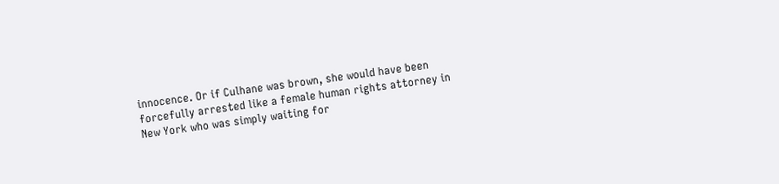innocence. Or if Culhane was brown, she would have been forcefully arrested like a female human rights attorney in New York who was simply waiting for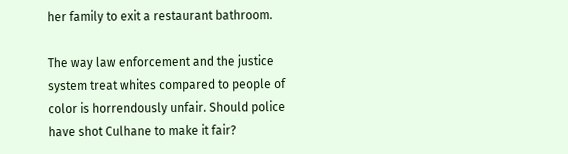her family to exit a restaurant bathroom.

The way law enforcement and the justice system treat whites compared to people of color is horrendously unfair. Should police have shot Culhane to make it fair?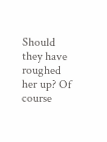Should they have roughed her up? Of course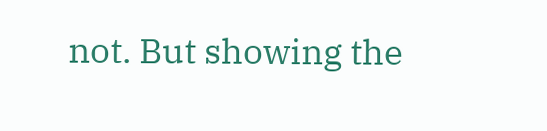not. But showing the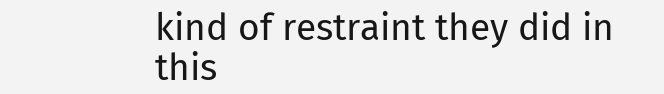kind of restraint they did in this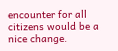encounter for all citizens would be a nice change.